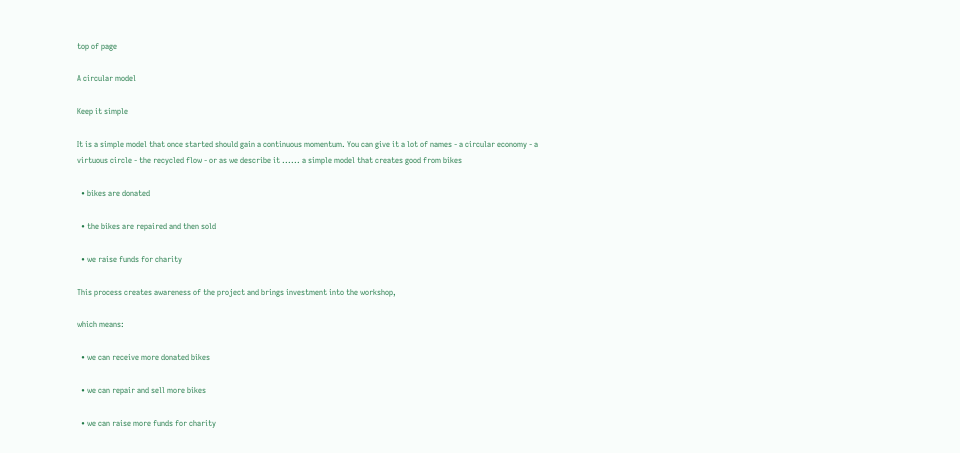top of page

A circular model

Keep it simple

It is a simple model that once started should gain a continuous momentum. You can give it a lot of names - a circular economy - a virtuous circle - the recycled flow - or as we describe it ...... a simple model that creates good from bikes

  • bikes are donated

  • the bikes are repaired and then sold

  • we raise funds for charity

This process creates awareness of the project and brings investment into the workshop,

which means:

  • we can receive more donated bikes

  • we can repair and sell more bikes

  • we can raise more funds for charity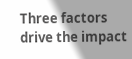Three factors drive the impact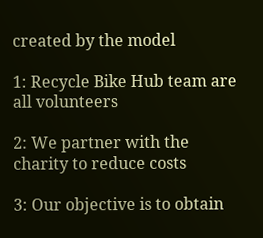created by the model

1: Recycle Bike Hub team are all volunteers

2: We partner with the charity to reduce costs

3: Our objective is to obtain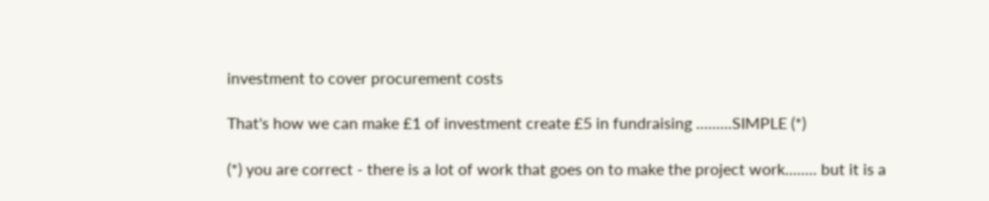investment to cover procurement costs

That's how we can make £1 of investment create £5 in fundraising .........SIMPLE (*)

(*) you are correct - there is a lot of work that goes on to make the project work........ but it is a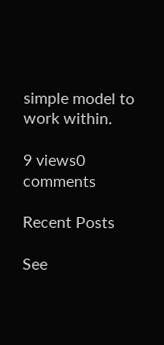simple model to work within.

9 views0 comments

Recent Posts

See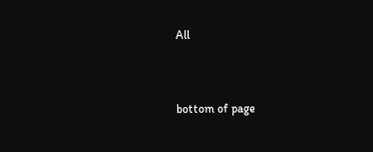All


bottom of page